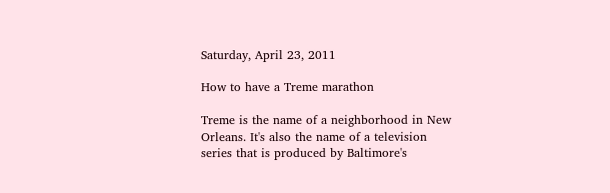Saturday, April 23, 2011

How to have a Treme marathon

Treme is the name of a neighborhood in New Orleans. It's also the name of a television series that is produced by Baltimore's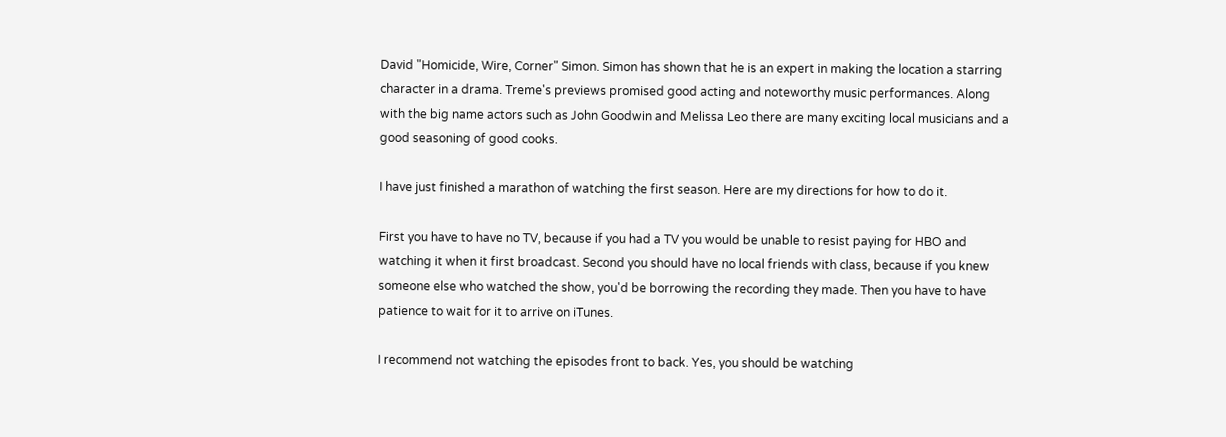David "Homicide, Wire, Corner" Simon. Simon has shown that he is an expert in making the location a starring character in a drama. Treme's previews promised good acting and noteworthy music performances. Along with the big name actors such as John Goodwin and Melissa Leo there are many exciting local musicians and a good seasoning of good cooks.

I have just finished a marathon of watching the first season. Here are my directions for how to do it.

First you have to have no TV, because if you had a TV you would be unable to resist paying for HBO and watching it when it first broadcast. Second you should have no local friends with class, because if you knew someone else who watched the show, you'd be borrowing the recording they made. Then you have to have patience to wait for it to arrive on iTunes.

I recommend not watching the episodes front to back. Yes, you should be watching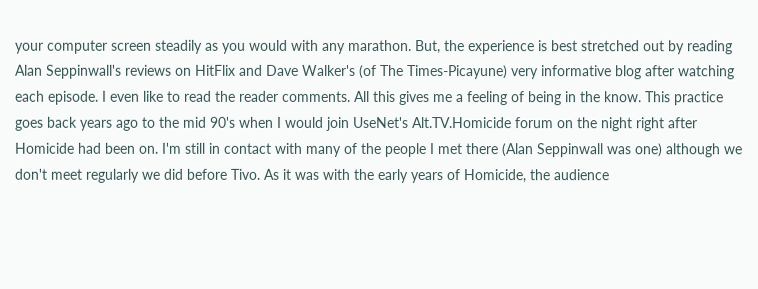your computer screen steadily as you would with any marathon. But, the experience is best stretched out by reading Alan Seppinwall's reviews on HitFlix and Dave Walker's (of The Times-Picayune) very informative blog after watching each episode. I even like to read the reader comments. All this gives me a feeling of being in the know. This practice goes back years ago to the mid 90's when I would join UseNet's Alt.TV.Homicide forum on the night right after Homicide had been on. I'm still in contact with many of the people I met there (Alan Seppinwall was one) although we don't meet regularly we did before Tivo. As it was with the early years of Homicide, the audience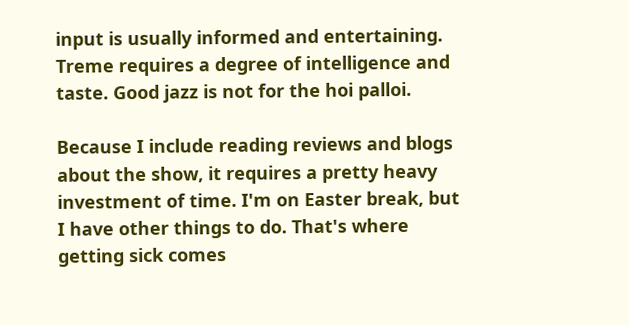input is usually informed and entertaining. Treme requires a degree of intelligence and taste. Good jazz is not for the hoi palloi.

Because I include reading reviews and blogs about the show, it requires a pretty heavy investment of time. I'm on Easter break, but I have other things to do. That's where getting sick comes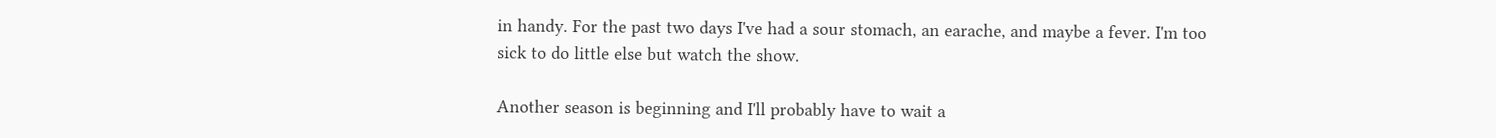in handy. For the past two days I've had a sour stomach, an earache, and maybe a fever. I'm too sick to do little else but watch the show.

Another season is beginning and I'll probably have to wait a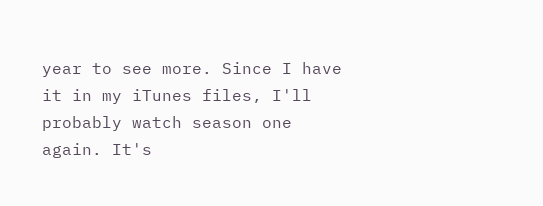year to see more. Since I have it in my iTunes files, I'll probably watch season one again. It's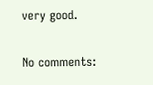very good.

No comments: